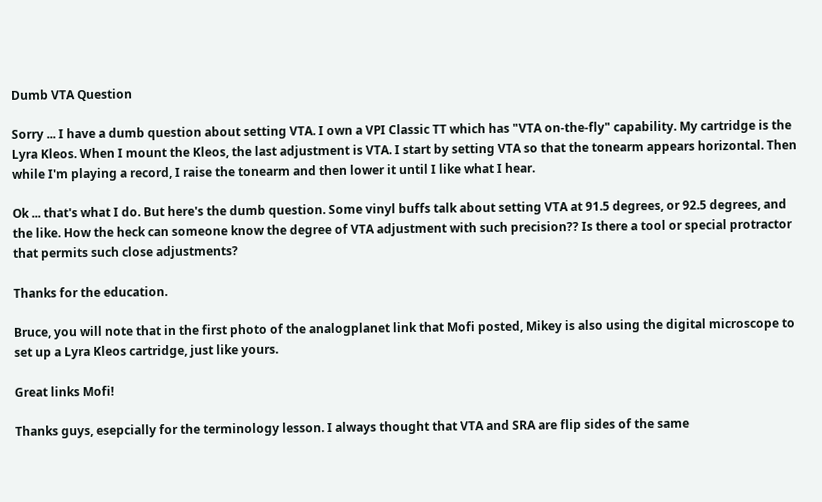Dumb VTA Question

Sorry ... I have a dumb question about setting VTA. I own a VPI Classic TT which has "VTA on-the-fly" capability. My cartridge is the Lyra Kleos. When I mount the Kleos, the last adjustment is VTA. I start by setting VTA so that the tonearm appears horizontal. Then while I'm playing a record, I raise the tonearm and then lower it until I like what I hear.

Ok ... that's what I do. But here's the dumb question. Some vinyl buffs talk about setting VTA at 91.5 degrees, or 92.5 degrees, and the like. How the heck can someone know the degree of VTA adjustment with such precision?? Is there a tool or special protractor that permits such close adjustments?

Thanks for the education.

Bruce, you will note that in the first photo of the analogplanet link that Mofi posted, Mikey is also using the digital microscope to set up a Lyra Kleos cartridge, just like yours.

Great links Mofi!

Thanks guys, esepcially for the terminology lesson. I always thought that VTA and SRA are flip sides of the same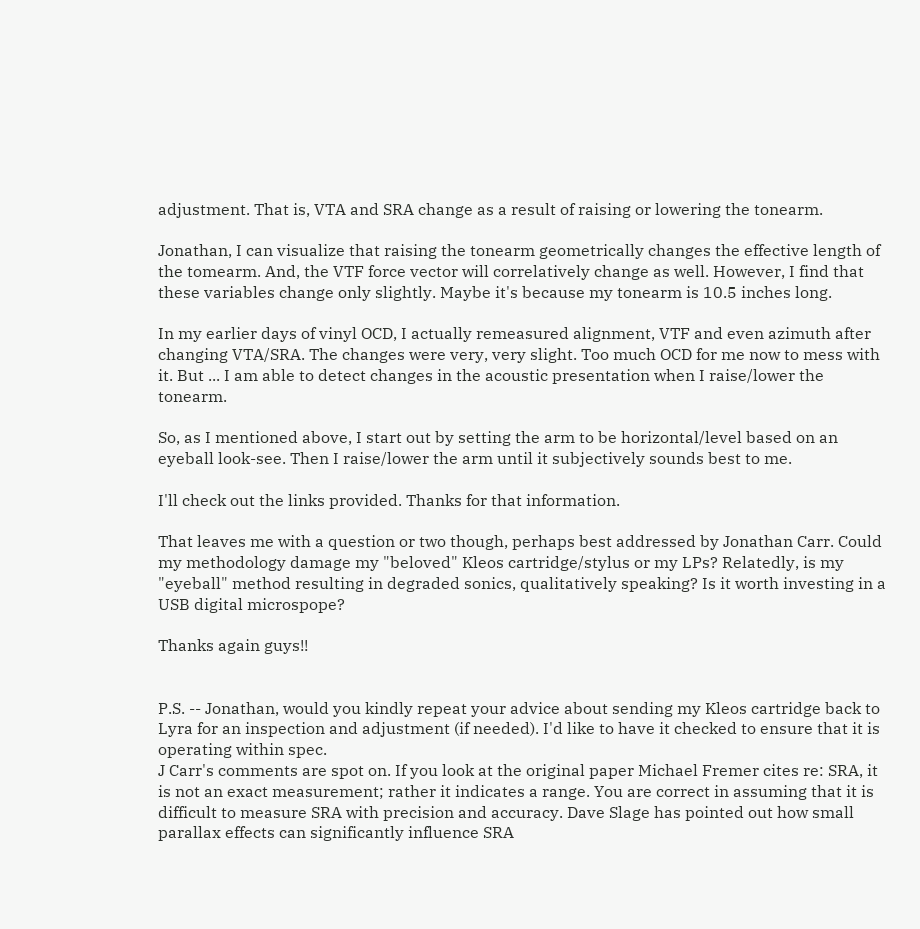adjustment. That is, VTA and SRA change as a result of raising or lowering the tonearm.

Jonathan, I can visualize that raising the tonearm geometrically changes the effective length of the tomearm. And, the VTF force vector will correlatively change as well. However, I find that these variables change only slightly. Maybe it's because my tonearm is 10.5 inches long.

In my earlier days of vinyl OCD, I actually remeasured alignment, VTF and even azimuth after changing VTA/SRA. The changes were very, very slight. Too much OCD for me now to mess with it. But ... I am able to detect changes in the acoustic presentation when I raise/lower the tonearm.

So, as I mentioned above, I start out by setting the arm to be horizontal/level based on an eyeball look-see. Then I raise/lower the arm until it subjectively sounds best to me.

I'll check out the links provided. Thanks for that information.

That leaves me with a question or two though, perhaps best addressed by Jonathan Carr. Could my methodology damage my "beloved" Kleos cartridge/stylus or my LPs? Relatedly, is my "eyeball" method resulting in degraded sonics, qualitatively speaking? Is it worth investing in a USB digital microspope?

Thanks again guys!!


P.S. -- Jonathan, would you kindly repeat your advice about sending my Kleos cartridge back to Lyra for an inspection and adjustment (if needed). I'd like to have it checked to ensure that it is operating within spec.
J Carr's comments are spot on. If you look at the original paper Michael Fremer cites re: SRA, it is not an exact measurement; rather it indicates a range. You are correct in assuming that it is difficult to measure SRA with precision and accuracy. Dave Slage has pointed out how small parallax effects can significantly influence SRA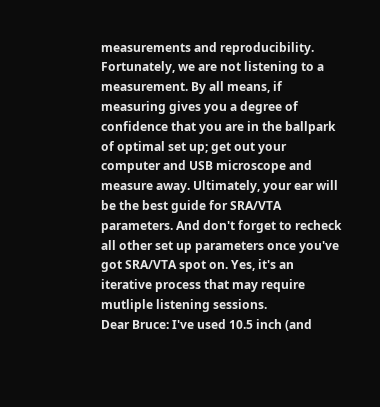measurements and reproducibility. Fortunately, we are not listening to a measurement. By all means, if measuring gives you a degree of confidence that you are in the ballpark of optimal set up; get out your computer and USB microscope and measure away. Ultimately, your ear will be the best guide for SRA/VTA parameters. And don't forget to recheck all other set up parameters once you've got SRA/VTA spot on. Yes, it's an iterative process that may require mutliple listening sessions.
Dear Bruce: I've used 10.5 inch (and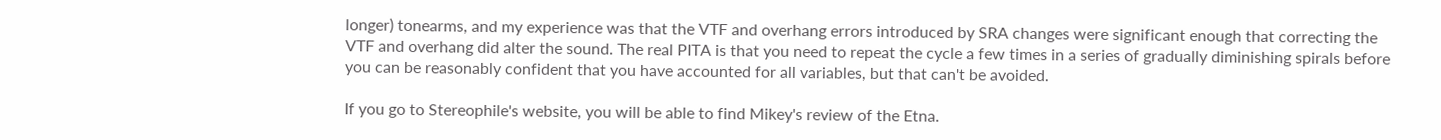longer) tonearms, and my experience was that the VTF and overhang errors introduced by SRA changes were significant enough that correcting the VTF and overhang did alter the sound. The real PITA is that you need to repeat the cycle a few times in a series of gradually diminishing spirals before you can be reasonably confident that you have accounted for all variables, but that can't be avoided.

If you go to Stereophile's website, you will be able to find Mikey's review of the Etna.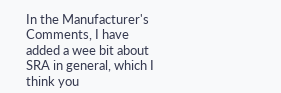In the Manufacturer's Comments, I have added a wee bit about SRA in general, which I think you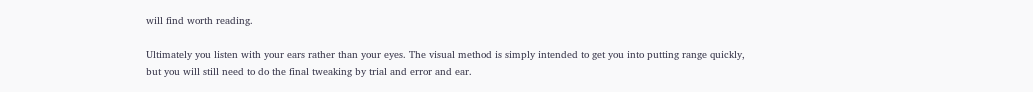will find worth reading.

Ultimately you listen with your ears rather than your eyes. The visual method is simply intended to get you into putting range quickly, but you will still need to do the final tweaking by trial and error and ear.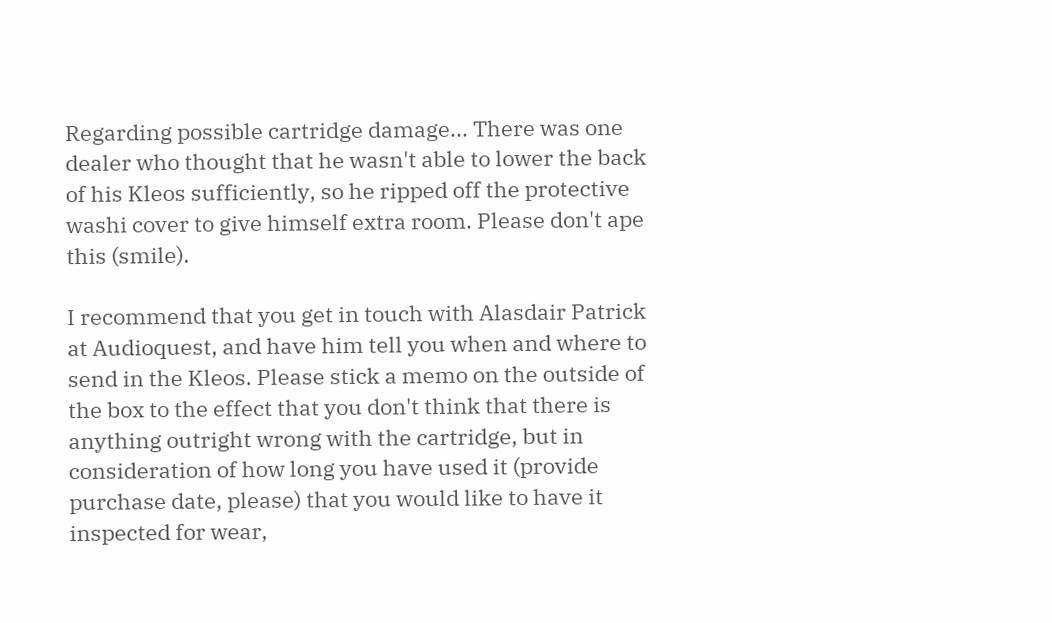Regarding possible cartridge damage... There was one dealer who thought that he wasn't able to lower the back of his Kleos sufficiently, so he ripped off the protective washi cover to give himself extra room. Please don't ape this (smile).

I recommend that you get in touch with Alasdair Patrick at Audioquest, and have him tell you when and where to send in the Kleos. Please stick a memo on the outside of the box to the effect that you don't think that there is anything outright wrong with the cartridge, but in consideration of how long you have used it (provide purchase date, please) that you would like to have it inspected for wear,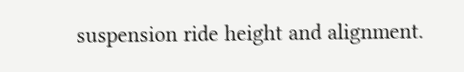suspension ride height and alignment.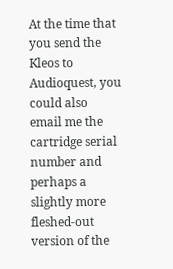At the time that you send the Kleos to Audioquest, you could also email me the cartridge serial number and perhaps a slightly more fleshed-out version of the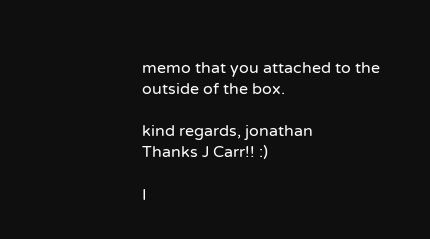memo that you attached to the outside of the box.

kind regards, jonathan
Thanks J Carr!! :)

I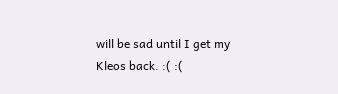will be sad until I get my Kleos back. :( :(